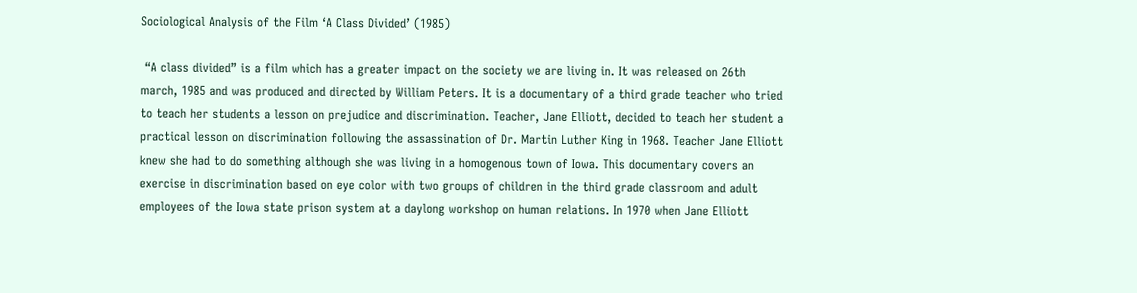Sociological Analysis of the Film ‘A Class Divided’ (1985)

 “A class divided” is a film which has a greater impact on the society we are living in. It was released on 26th march, 1985 and was produced and directed by William Peters. It is a documentary of a third grade teacher who tried to teach her students a lesson on prejudice and discrimination. Teacher, Jane Elliott, decided to teach her student a practical lesson on discrimination following the assassination of Dr. Martin Luther King in 1968. Teacher Jane Elliott knew she had to do something although she was living in a homogenous town of Iowa. This documentary covers an exercise in discrimination based on eye color with two groups of children in the third grade classroom and adult employees of the Iowa state prison system at a daylong workshop on human relations. In 1970 when Jane Elliott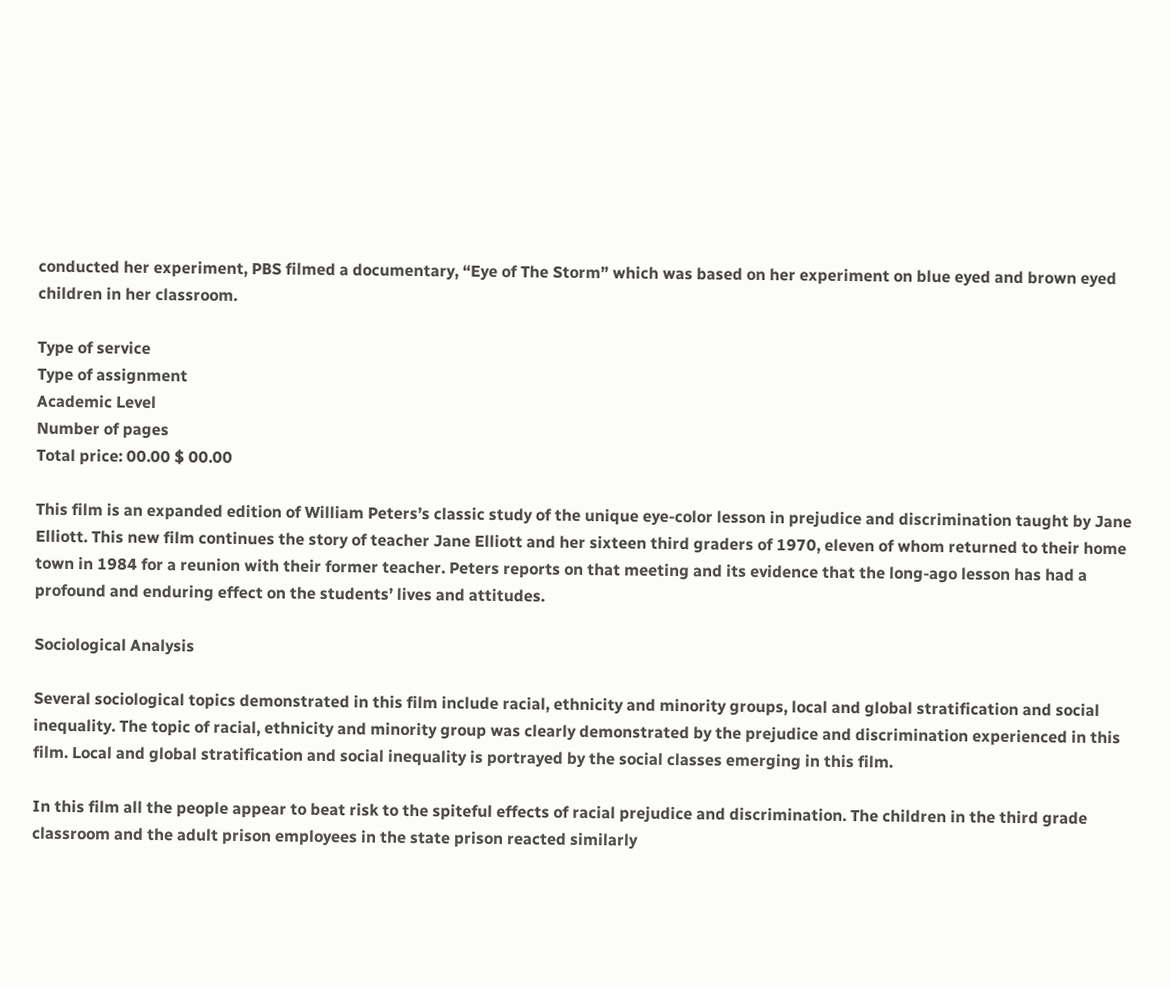conducted her experiment, PBS filmed a documentary, “Eye of The Storm” which was based on her experiment on blue eyed and brown eyed children in her classroom.

Type of service
Type of assignment
Academic Level
Number of pages
Total price: 00.00 $ 00.00

This film is an expanded edition of William Peters’s classic study of the unique eye-color lesson in prejudice and discrimination taught by Jane Elliott. This new film continues the story of teacher Jane Elliott and her sixteen third graders of 1970, eleven of whom returned to their home town in 1984 for a reunion with their former teacher. Peters reports on that meeting and its evidence that the long-ago lesson has had a profound and enduring effect on the students’ lives and attitudes.

Sociological Analysis

Several sociological topics demonstrated in this film include racial, ethnicity and minority groups, local and global stratification and social inequality. The topic of racial, ethnicity and minority group was clearly demonstrated by the prejudice and discrimination experienced in this film. Local and global stratification and social inequality is portrayed by the social classes emerging in this film.

In this film all the people appear to beat risk to the spiteful effects of racial prejudice and discrimination. The children in the third grade classroom and the adult prison employees in the state prison reacted similarly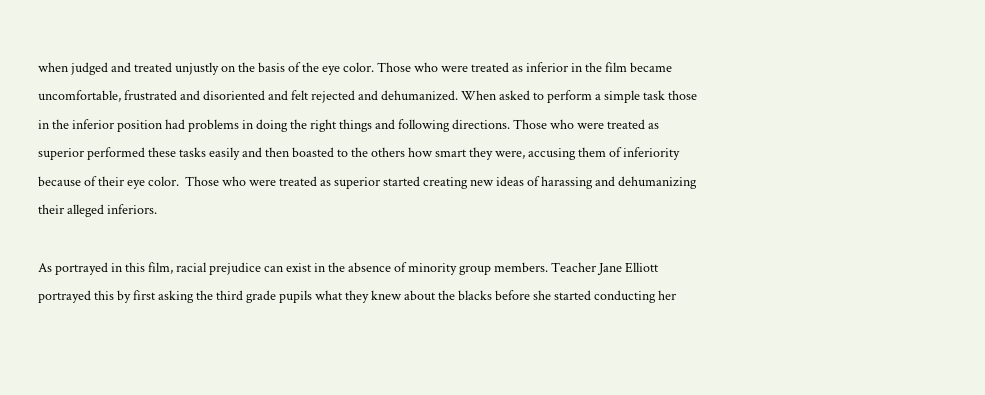when judged and treated unjustly on the basis of the eye color. Those who were treated as inferior in the film became uncomfortable, frustrated and disoriented and felt rejected and dehumanized. When asked to perform a simple task those in the inferior position had problems in doing the right things and following directions. Those who were treated as superior performed these tasks easily and then boasted to the others how smart they were, accusing them of inferiority because of their eye color.  Those who were treated as superior started creating new ideas of harassing and dehumanizing their alleged inferiors.

As portrayed in this film, racial prejudice can exist in the absence of minority group members. Teacher Jane Elliott portrayed this by first asking the third grade pupils what they knew about the blacks before she started conducting her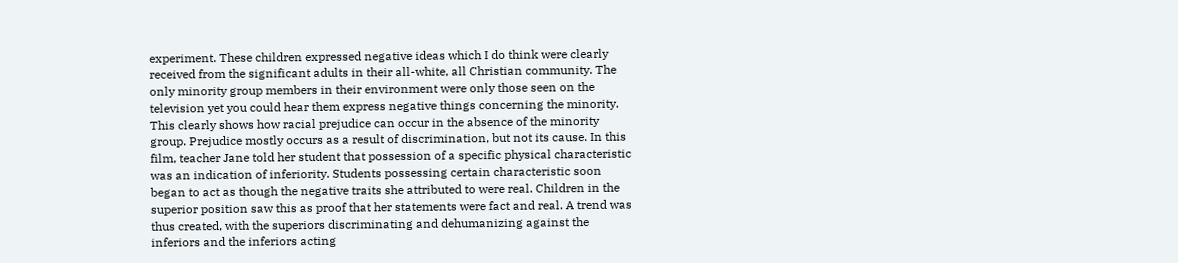experiment. These children expressed negative ideas which I do think were clearly received from the significant adults in their all-white, all Christian community. The only minority group members in their environment were only those seen on the television yet you could hear them express negative things concerning the minority. This clearly shows how racial prejudice can occur in the absence of the minority group. Prejudice mostly occurs as a result of discrimination, but not its cause. In this film, teacher Jane told her student that possession of a specific physical characteristic was an indication of inferiority. Students possessing certain characteristic soon began to act as though the negative traits she attributed to were real. Children in the superior position saw this as proof that her statements were fact and real. A trend was thus created, with the superiors discriminating and dehumanizing against the inferiors and the inferiors acting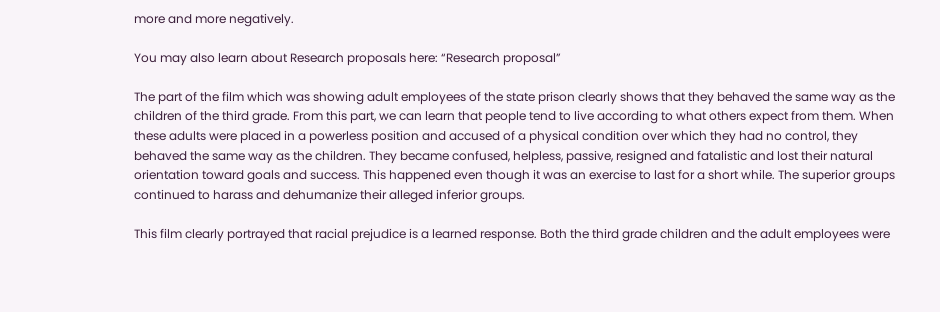more and more negatively.

You may also learn about Research proposals here: “Research proposal”

The part of the film which was showing adult employees of the state prison clearly shows that they behaved the same way as the children of the third grade. From this part, we can learn that people tend to live according to what others expect from them. When these adults were placed in a powerless position and accused of a physical condition over which they had no control, they behaved the same way as the children. They became confused, helpless, passive, resigned and fatalistic and lost their natural orientation toward goals and success. This happened even though it was an exercise to last for a short while. The superior groups continued to harass and dehumanize their alleged inferior groups.

This film clearly portrayed that racial prejudice is a learned response. Both the third grade children and the adult employees were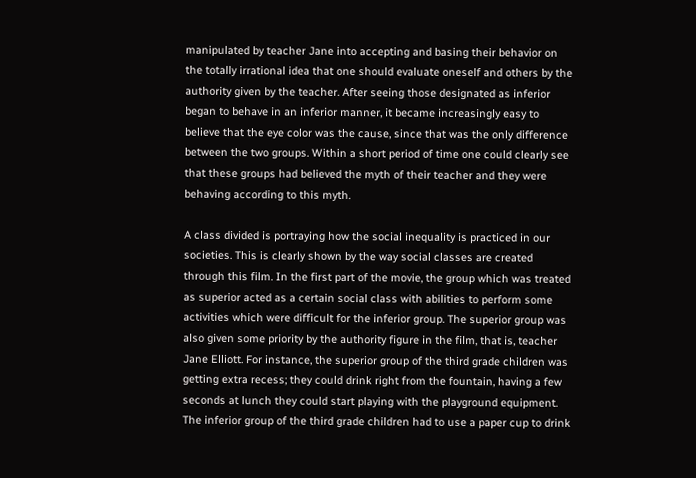manipulated by teacher Jane into accepting and basing their behavior on the totally irrational idea that one should evaluate oneself and others by the authority given by the teacher. After seeing those designated as inferior began to behave in an inferior manner, it became increasingly easy to believe that the eye color was the cause, since that was the only difference between the two groups. Within a short period of time one could clearly see that these groups had believed the myth of their teacher and they were behaving according to this myth.

A class divided is portraying how the social inequality is practiced in our societies. This is clearly shown by the way social classes are created through this film. In the first part of the movie, the group which was treated as superior acted as a certain social class with abilities to perform some activities which were difficult for the inferior group. The superior group was also given some priority by the authority figure in the film, that is, teacher Jane Elliott. For instance, the superior group of the third grade children was getting extra recess; they could drink right from the fountain, having a few seconds at lunch they could start playing with the playground equipment. The inferior group of the third grade children had to use a paper cup to drink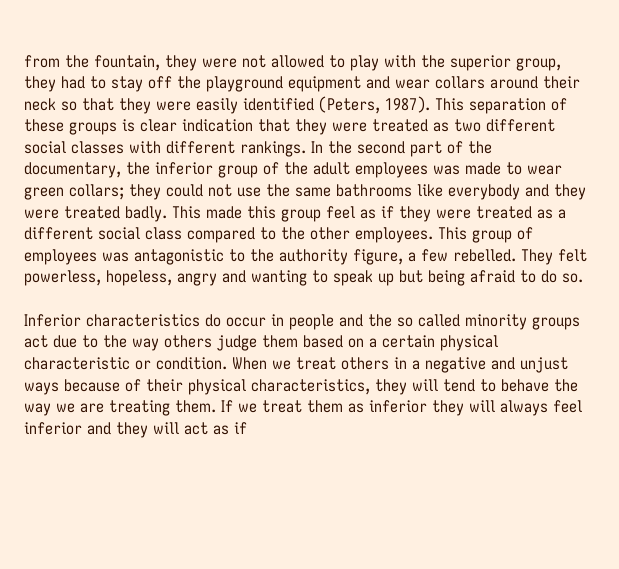from the fountain, they were not allowed to play with the superior group, they had to stay off the playground equipment and wear collars around their neck so that they were easily identified (Peters, 1987). This separation of these groups is clear indication that they were treated as two different social classes with different rankings. In the second part of the documentary, the inferior group of the adult employees was made to wear green collars; they could not use the same bathrooms like everybody and they were treated badly. This made this group feel as if they were treated as a different social class compared to the other employees. This group of employees was antagonistic to the authority figure, a few rebelled. They felt powerless, hopeless, angry and wanting to speak up but being afraid to do so.

Inferior characteristics do occur in people and the so called minority groups act due to the way others judge them based on a certain physical characteristic or condition. When we treat others in a negative and unjust ways because of their physical characteristics, they will tend to behave the way we are treating them. If we treat them as inferior they will always feel inferior and they will act as if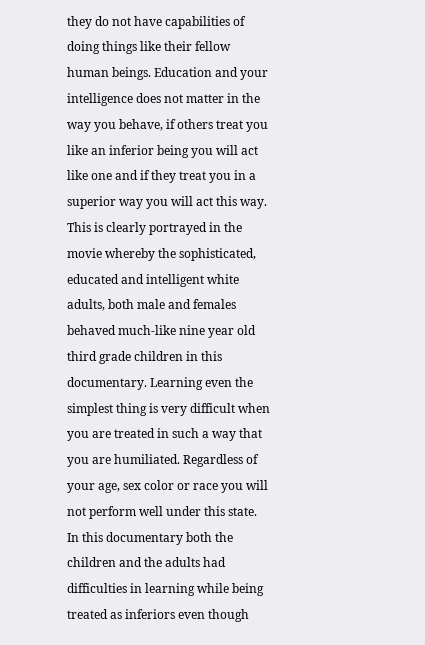they do not have capabilities of doing things like their fellow human beings. Education and your intelligence does not matter in the way you behave, if others treat you like an inferior being you will act like one and if they treat you in a superior way you will act this way. This is clearly portrayed in the movie whereby the sophisticated, educated and intelligent white adults, both male and females behaved much-like nine year old third grade children in this documentary. Learning even the simplest thing is very difficult when you are treated in such a way that you are humiliated. Regardless of your age, sex color or race you will not perform well under this state. In this documentary both the children and the adults had difficulties in learning while being treated as inferiors even though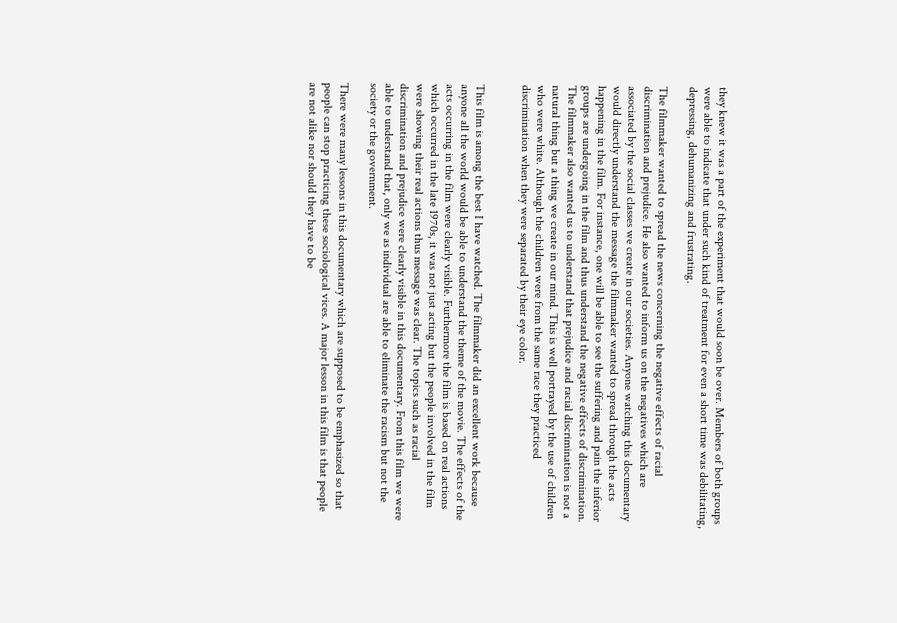they knew it was a part of the experiment that would soon be over. Members of both groups were able to indicate that under such kind of treatment for even a short time was debilitating, depressing, dehumanizing and frustrating.

The filmmaker wanted to spread the news concerning the negative effects of racial discrimination and prejudice. He also wanted to inform us on the negatives which are associated by the social classes we create in our societies. Anyone watching this documentary would directly understand the message the filmmaker wanted to spread through the acts happening in the film. For instance, one will be able to see the suffering and pain the inferior groups are undergoing in the film and thus understand the negative effects of discrimination. The filmmaker also wanted us to understand that prejudice and racial discrimination is not a natural thing but a thing we create in our mind. This is well portrayed by the use of children who were white. Although the children were from the same race they practiced discrimination when they were separated by their eye color.


This film is among the best I have watched. The filmmaker did an excellent work because anyone all the world would be able to understand the theme of the movie. The effects of the acts occurring in the film were clearly visible. Furthermore the film is based on real actions which occurred in the late 1970s, it was not just acting but the people involved in the film were showing their real actions thus message was clear. The topics such as racial discrimination and prejudice were clearly visible in this documentary. From this film we were able to understand that, only we as individual are able to eliminate the racism but not the society or the government.

There were many lessons in this documentary which are supposed to be emphasized so that people can stop practicing these sociological vices. A major lesson in this film is that people are not alike nor should they have to be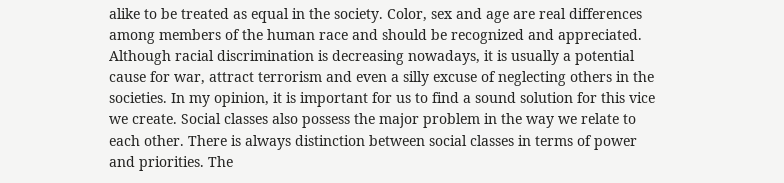alike to be treated as equal in the society. Color, sex and age are real differences among members of the human race and should be recognized and appreciated. Although racial discrimination is decreasing nowadays, it is usually a potential cause for war, attract terrorism and even a silly excuse of neglecting others in the societies. In my opinion, it is important for us to find a sound solution for this vice we create. Social classes also possess the major problem in the way we relate to each other. There is always distinction between social classes in terms of power and priorities. The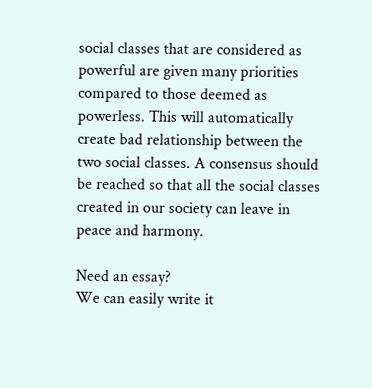social classes that are considered as powerful are given many priorities compared to those deemed as powerless. This will automatically create bad relationship between the two social classes. A consensus should be reached so that all the social classes created in our society can leave in peace and harmony.

Need an essay?
We can easily write it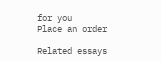for you
Place an order

Related essays